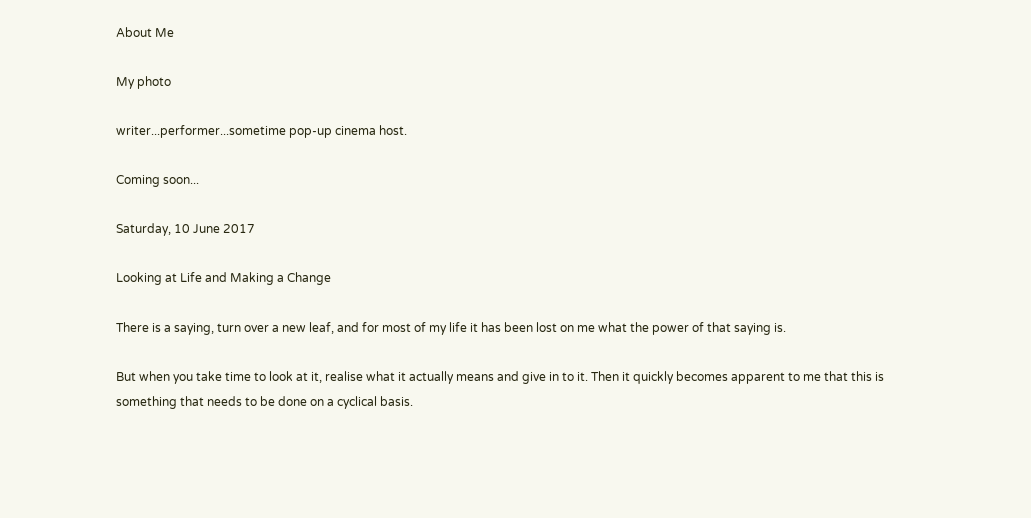About Me

My photo

writer...performer...sometime pop-up cinema host.

Coming soon...

Saturday, 10 June 2017

Looking at Life and Making a Change

There is a saying, turn over a new leaf, and for most of my life it has been lost on me what the power of that saying is.

But when you take time to look at it, realise what it actually means and give in to it. Then it quickly becomes apparent to me that this is something that needs to be done on a cyclical basis.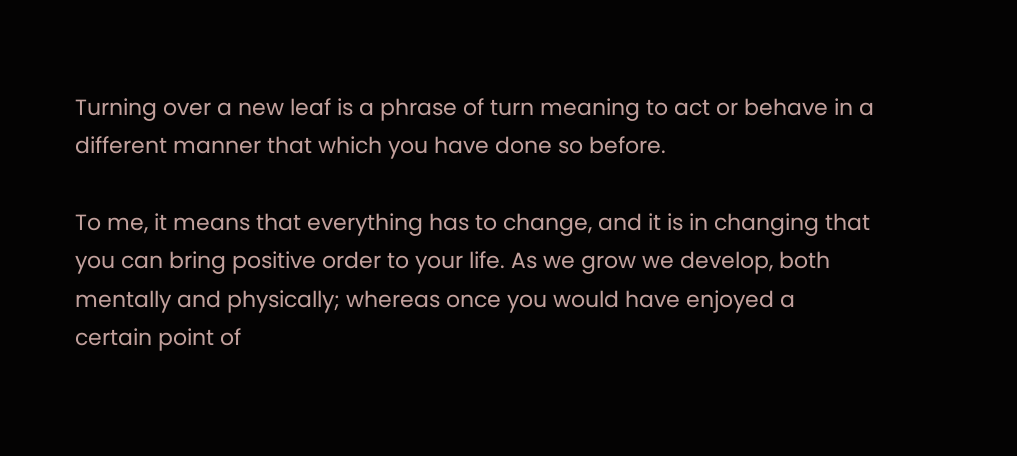Turning over a new leaf is a phrase of turn meaning to act or behave in a different manner that which you have done so before.

To me, it means that everything has to change, and it is in changing that you can bring positive order to your life. As we grow we develop, both mentally and physically; whereas once you would have enjoyed a certain point of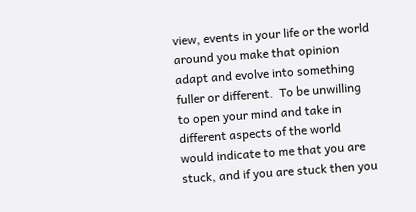view, events in your life or the world around you make that opinion adapt and evolve into something fuller or different.  To be unwilling to open your mind and take in different aspects of the world would indicate to me that you are stuck, and if you are stuck then you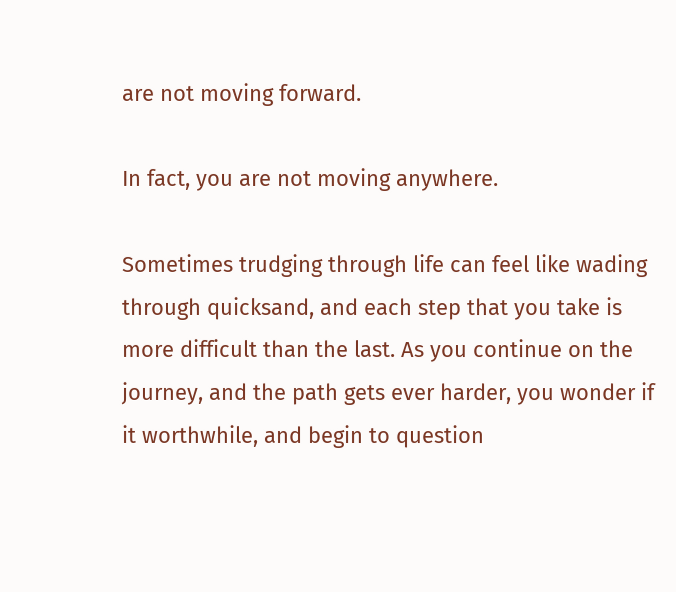are not moving forward.

In fact, you are not moving anywhere.

Sometimes trudging through life can feel like wading through quicksand, and each step that you take is more difficult than the last. As you continue on the journey, and the path gets ever harder, you wonder if it worthwhile, and begin to question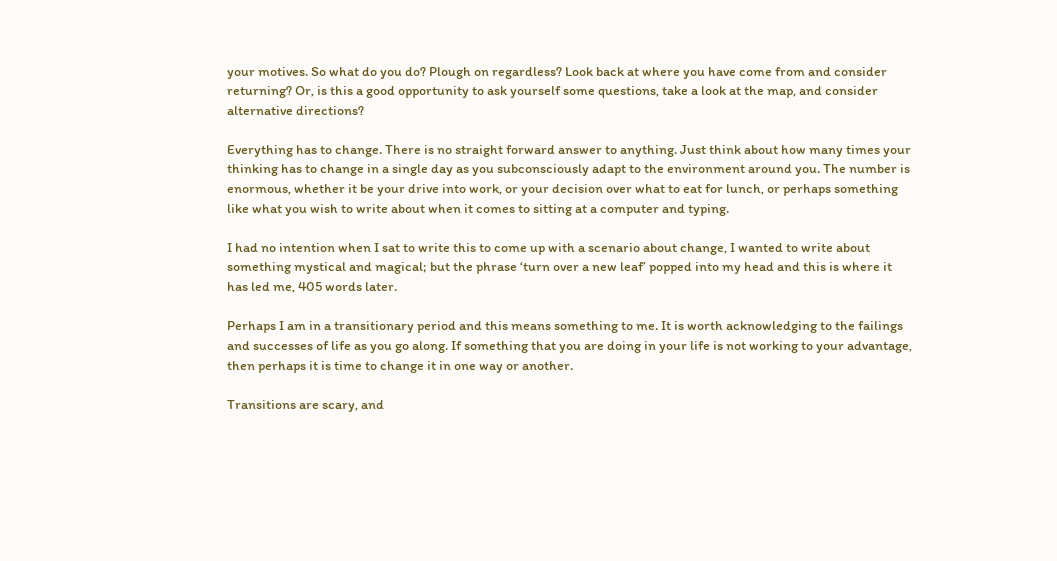your motives. So what do you do? Plough on regardless? Look back at where you have come from and consider returning? Or, is this a good opportunity to ask yourself some questions, take a look at the map, and consider alternative directions?

Everything has to change. There is no straight forward answer to anything. Just think about how many times your thinking has to change in a single day as you subconsciously adapt to the environment around you. The number is enormous, whether it be your drive into work, or your decision over what to eat for lunch, or perhaps something like what you wish to write about when it comes to sitting at a computer and typing.

I had no intention when I sat to write this to come up with a scenario about change, I wanted to write about something mystical and magical; but the phrase ‘turn over a new leaf’ popped into my head and this is where it has led me, 405 words later.

Perhaps I am in a transitionary period and this means something to me. It is worth acknowledging to the failings and successes of life as you go along. If something that you are doing in your life is not working to your advantage, then perhaps it is time to change it in one way or another.

Transitions are scary, and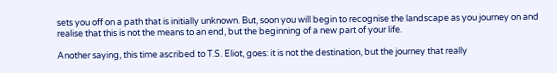sets you off on a path that is initially unknown. But, soon you will begin to recognise the landscape as you journey on and realise that this is not the means to an end, but the beginning of a new part of your life.

Another saying, this time ascribed to T.S. Eliot, goes: it is not the destination, but the journey that really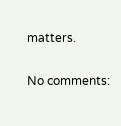matters.

No comments: